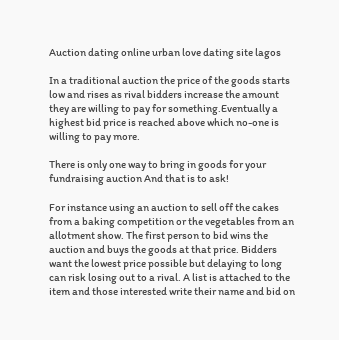Auction dating online urban love dating site lagos

In a traditional auction the price of the goods starts low and rises as rival bidders increase the amount they are willing to pay for something.Eventually a highest bid price is reached above which no-one is willing to pay more.

There is only one way to bring in goods for your fundraising auction And that is to ask!

For instance using an auction to sell off the cakes from a baking competition or the vegetables from an allotment show. The first person to bid wins the auction and buys the goods at that price. Bidders want the lowest price possible but delaying to long can risk losing out to a rival. A list is attached to the item and those interested write their name and bid on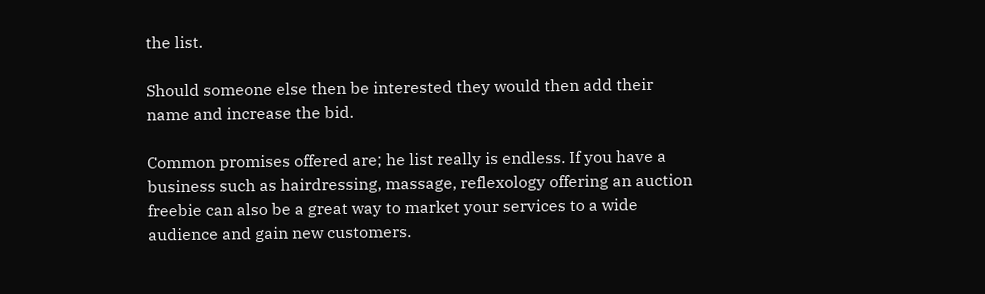the list.

Should someone else then be interested they would then add their name and increase the bid.

Common promises offered are; he list really is endless. If you have a business such as hairdressing, massage, reflexology offering an auction freebie can also be a great way to market your services to a wide audience and gain new customers.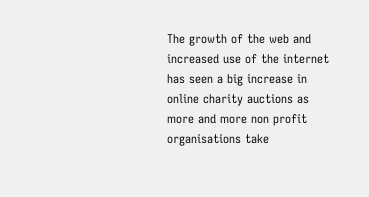The growth of the web and increased use of the internet has seen a big increase in online charity auctions as more and more non profit organisations take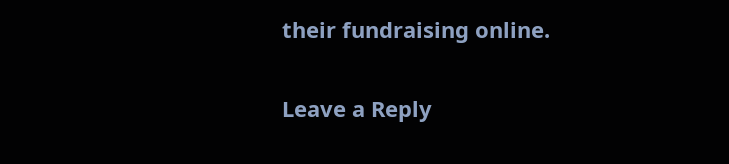their fundraising online.

Leave a Reply